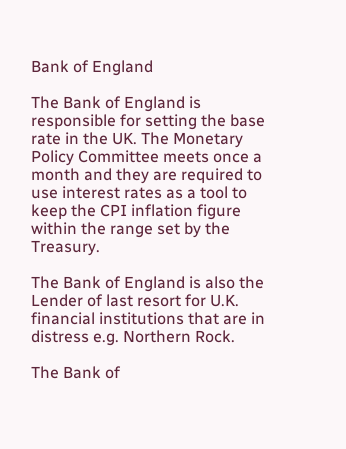Bank of England

The Bank of England is responsible for setting the base rate in the UK. The Monetary Policy Committee meets once a month and they are required to use interest rates as a tool to keep the CPI inflation figure within the range set by the Treasury.

The Bank of England is also the Lender of last resort for U.K. financial institutions that are in distress e.g. Northern Rock.

The Bank of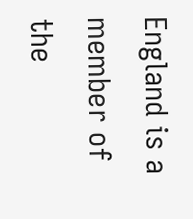England is a member of the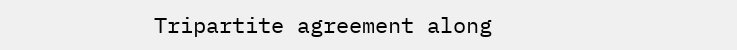Tripartite agreement along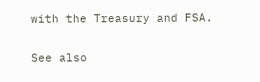with the Treasury and FSA.

See also